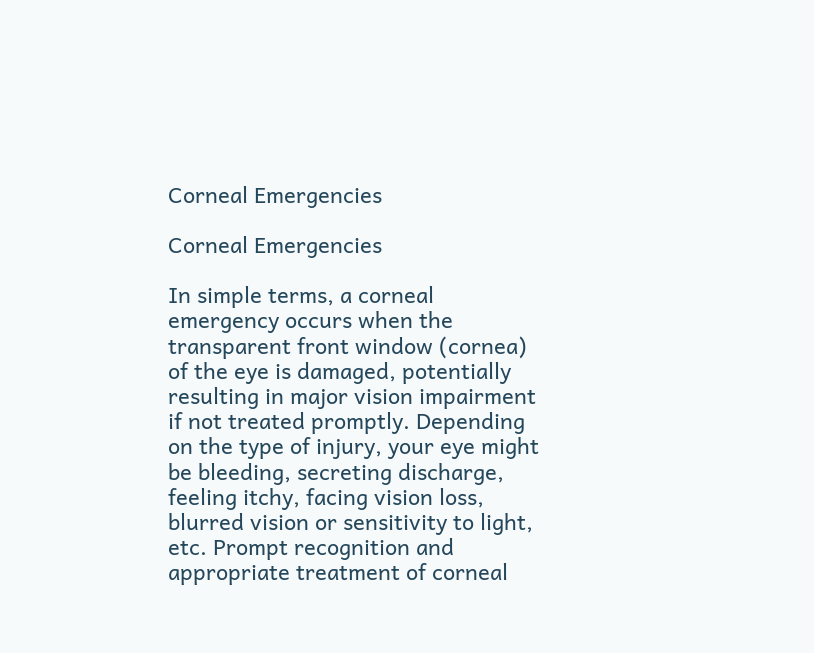Corneal Emergencies

Corneal Emergencies

In simple terms, a corneal emergency occurs when the transparent front window (cornea) of the eye is damaged, potentially resulting in major vision impairment if not treated promptly. Depending on the type of injury, your eye might be bleeding, secreting discharge, feeling itchy, facing vision loss, blurred vision or sensitivity to light, etc. Prompt recognition and appropriate treatment of corneal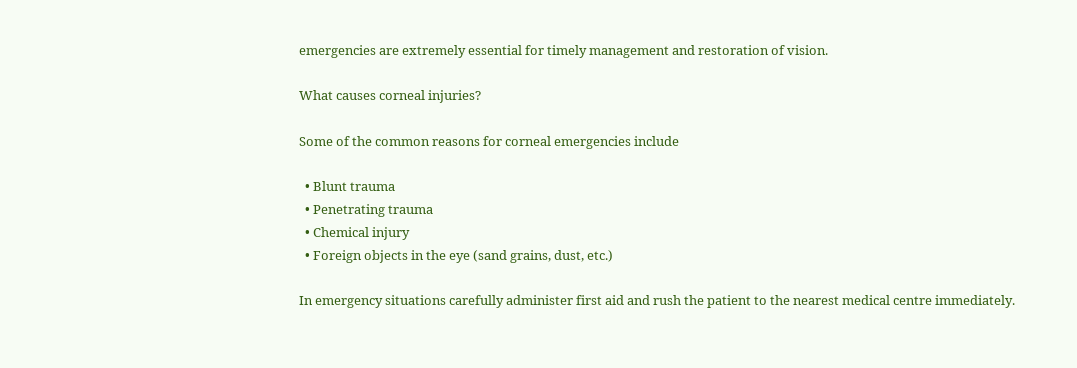emergencies are extremely essential for timely management and restoration of vision.

What causes corneal injuries?

Some of the common reasons for corneal emergencies include

  • Blunt trauma
  • Penetrating trauma
  • Chemical injury
  • Foreign objects in the eye (sand grains, dust, etc.)

In emergency situations carefully administer first aid and rush the patient to the nearest medical centre immediately.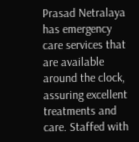Prasad Netralaya has emergency care services that are available around the clock, assuring excellent treatments and care. Staffed with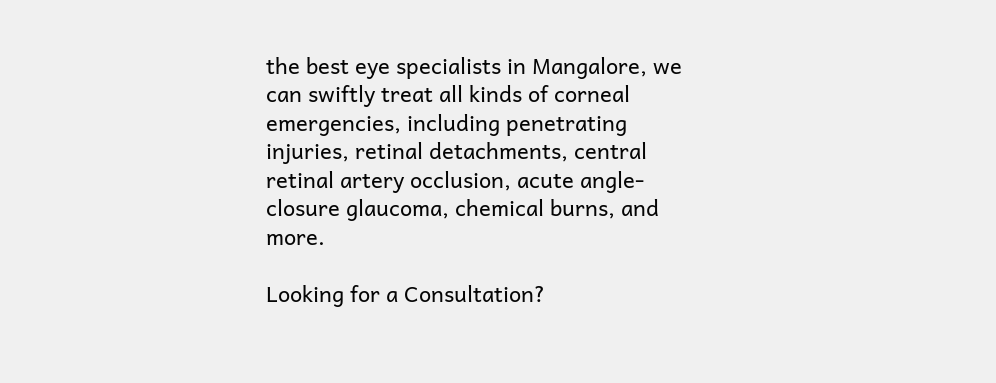the best eye specialists in Mangalore, we can swiftly treat all kinds of corneal emergencies, including penetrating injuries, retinal detachments, central retinal artery occlusion, acute angle-closure glaucoma, chemical burns, and more.

Looking for a Consultation?